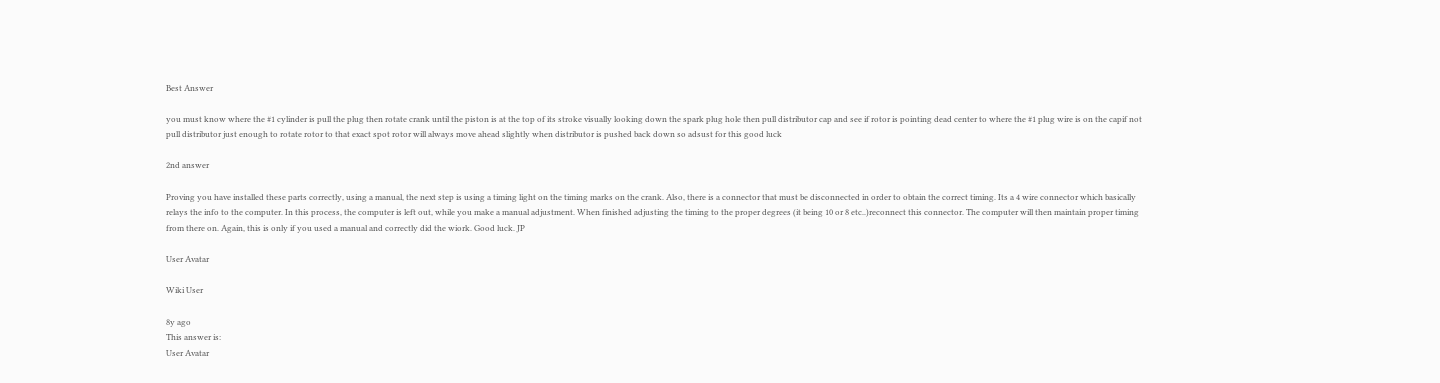Best Answer

you must know where the #1 cylinder is pull the plug then rotate crank until the piston is at the top of its stroke visually looking down the spark plug hole then pull distributor cap and see if rotor is pointing dead center to where the #1 plug wire is on the capif not pull distributor just enough to rotate rotor to that exact spot rotor will always move ahead slightly when distributor is pushed back down so adsust for this good luck

2nd answer

Proving you have installed these parts correctly, using a manual, the next step is using a timing light on the timing marks on the crank. Also, there is a connector that must be disconnected in order to obtain the correct timing. Its a 4 wire connector which basically relays the info to the computer. In this process, the computer is left out, while you make a manual adjustment. When finished adjusting the timing to the proper degrees (it being 10 or 8 etc..)reconnect this connector. The computer will then maintain proper timing from there on. Again, this is only if you used a manual and correctly did the wiork. Good luck. JP

User Avatar

Wiki User

8y ago
This answer is:
User Avatar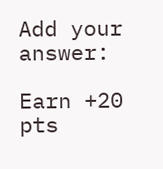Add your answer:

Earn +20 pts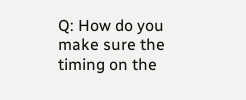Q: How do you make sure the timing on the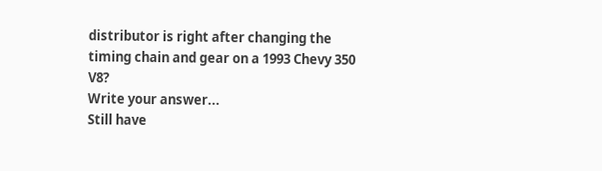distributor is right after changing the timing chain and gear on a 1993 Chevy 350 V8?
Write your answer...
Still have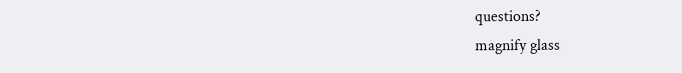questions?
magnify glass